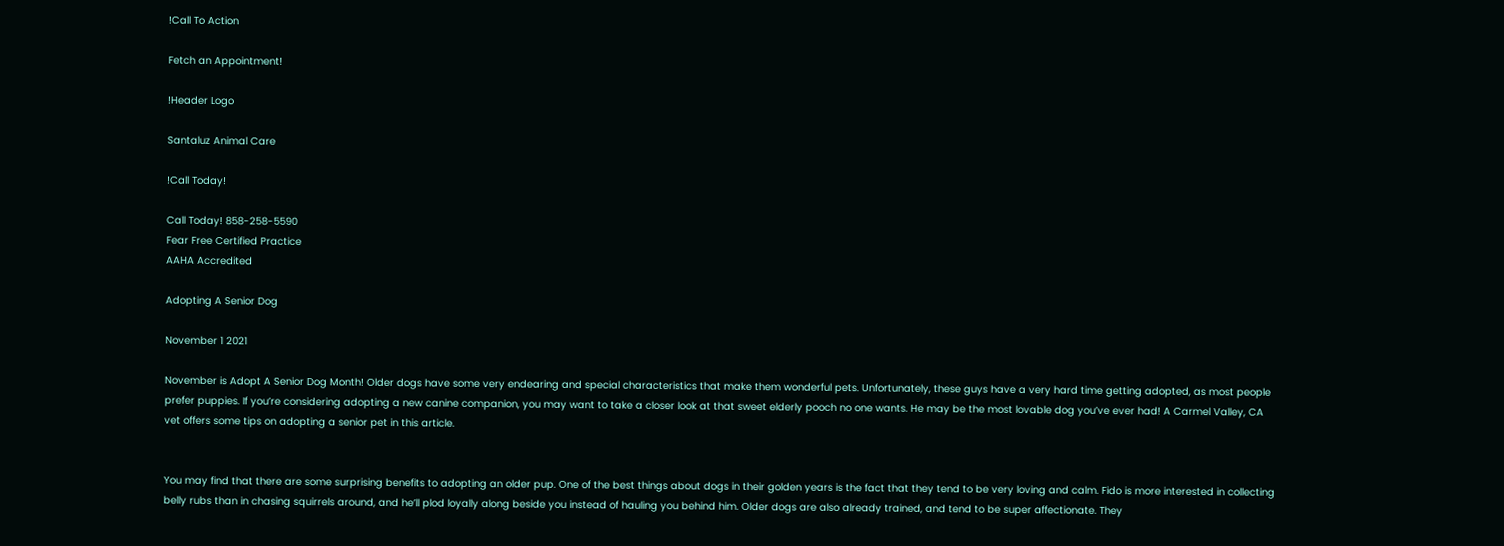!Call To Action

Fetch an Appointment!

!Header Logo

Santaluz Animal Care

!Call Today!

Call Today! 858-258-5590
Fear Free Certified Practice
AAHA Accredited

Adopting A Senior Dog

November 1 2021

November is Adopt A Senior Dog Month! Older dogs have some very endearing and special characteristics that make them wonderful pets. Unfortunately, these guys have a very hard time getting adopted, as most people prefer puppies. If you’re considering adopting a new canine companion, you may want to take a closer look at that sweet elderly pooch no one wants. He may be the most lovable dog you’ve ever had! A Carmel Valley, CA vet offers some tips on adopting a senior pet in this article.


You may find that there are some surprising benefits to adopting an older pup. One of the best things about dogs in their golden years is the fact that they tend to be very loving and calm. Fido is more interested in collecting belly rubs than in chasing squirrels around, and he’ll plod loyally along beside you instead of hauling you behind him. Older dogs are also already trained, and tend to be super affectionate. They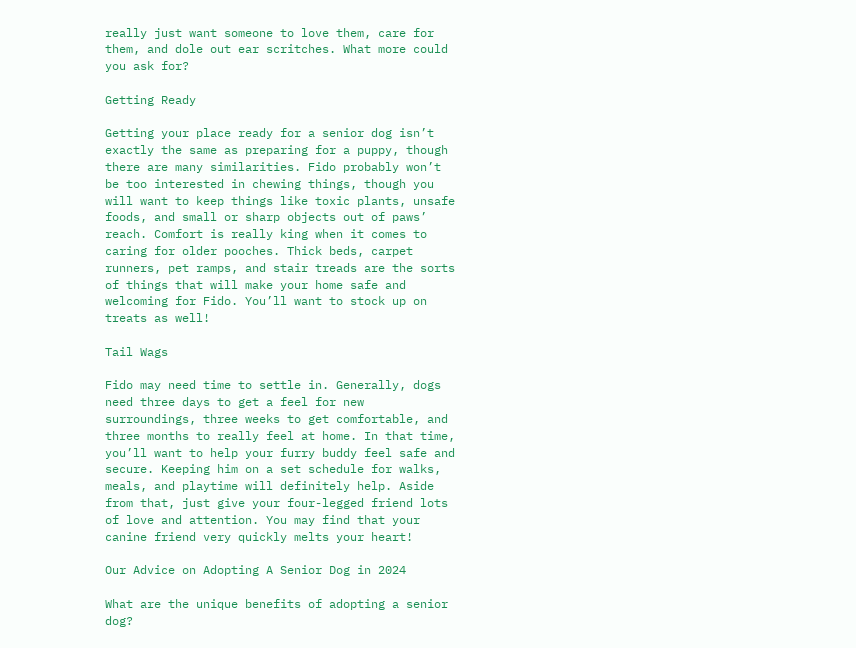really just want someone to love them, care for them, and dole out ear scritches. What more could you ask for?

Getting Ready

Getting your place ready for a senior dog isn’t exactly the same as preparing for a puppy, though there are many similarities. Fido probably won’t be too interested in chewing things, though you will want to keep things like toxic plants, unsafe foods, and small or sharp objects out of paws’ reach. Comfort is really king when it comes to caring for older pooches. Thick beds, carpet runners, pet ramps, and stair treads are the sorts of things that will make your home safe and welcoming for Fido. You’ll want to stock up on treats as well!

Tail Wags

Fido may need time to settle in. Generally, dogs need three days to get a feel for new surroundings, three weeks to get comfortable, and three months to really feel at home. In that time, you’ll want to help your furry buddy feel safe and secure. Keeping him on a set schedule for walks, meals, and playtime will definitely help. Aside from that, just give your four-legged friend lots of love and attention. You may find that your canine friend very quickly melts your heart!

Our Advice on Adopting A Senior Dog in 2024

What are the unique benefits of adopting a senior dog?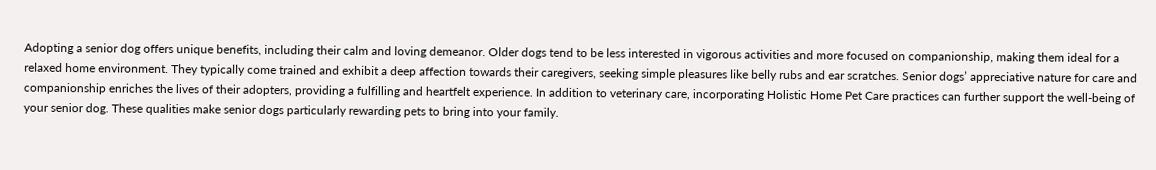Adopting a senior dog offers unique benefits, including their calm and loving demeanor. Older dogs tend to be less interested in vigorous activities and more focused on companionship, making them ideal for a relaxed home environment. They typically come trained and exhibit a deep affection towards their caregivers, seeking simple pleasures like belly rubs and ear scratches. Senior dogs’ appreciative nature for care and companionship enriches the lives of their adopters, providing a fulfilling and heartfelt experience. In addition to veterinary care, incorporating Holistic Home Pet Care practices can further support the well-being of your senior dog. These qualities make senior dogs particularly rewarding pets to bring into your family.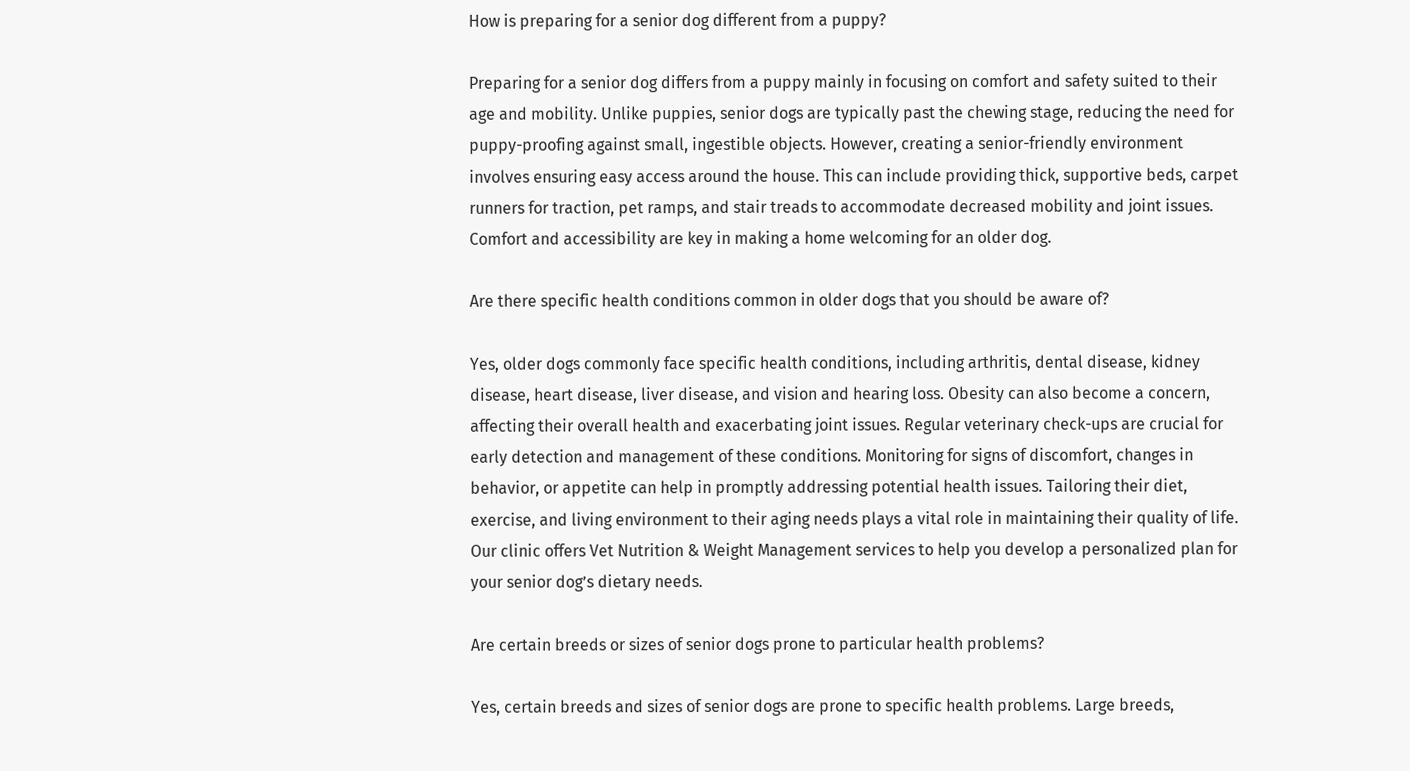How is preparing for a senior dog different from a puppy?

Preparing for a senior dog differs from a puppy mainly in focusing on comfort and safety suited to their age and mobility. Unlike puppies, senior dogs are typically past the chewing stage, reducing the need for puppy-proofing against small, ingestible objects. However, creating a senior-friendly environment involves ensuring easy access around the house. This can include providing thick, supportive beds, carpet runners for traction, pet ramps, and stair treads to accommodate decreased mobility and joint issues. Comfort and accessibility are key in making a home welcoming for an older dog.

Are there specific health conditions common in older dogs that you should be aware of?

Yes, older dogs commonly face specific health conditions, including arthritis, dental disease, kidney disease, heart disease, liver disease, and vision and hearing loss. Obesity can also become a concern, affecting their overall health and exacerbating joint issues. Regular veterinary check-ups are crucial for early detection and management of these conditions. Monitoring for signs of discomfort, changes in behavior, or appetite can help in promptly addressing potential health issues. Tailoring their diet, exercise, and living environment to their aging needs plays a vital role in maintaining their quality of life. Our clinic offers Vet Nutrition & Weight Management services to help you develop a personalized plan for your senior dog’s dietary needs.

Are certain breeds or sizes of senior dogs prone to particular health problems?

Yes, certain breeds and sizes of senior dogs are prone to specific health problems. Large breeds,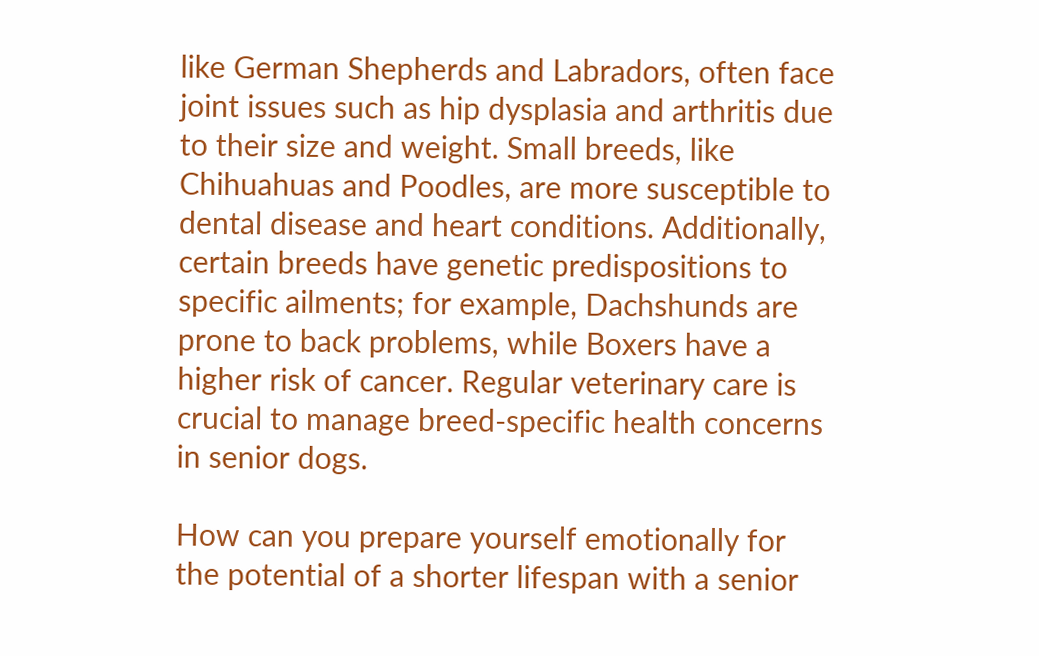like German Shepherds and Labradors, often face joint issues such as hip dysplasia and arthritis due to their size and weight. Small breeds, like Chihuahuas and Poodles, are more susceptible to dental disease and heart conditions. Additionally, certain breeds have genetic predispositions to specific ailments; for example, Dachshunds are prone to back problems, while Boxers have a higher risk of cancer. Regular veterinary care is crucial to manage breed-specific health concerns in senior dogs.

How can you prepare yourself emotionally for the potential of a shorter lifespan with a senior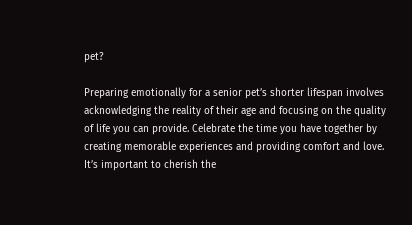pet?

Preparing emotionally for a senior pet’s shorter lifespan involves acknowledging the reality of their age and focusing on the quality of life you can provide. Celebrate the time you have together by creating memorable experiences and providing comfort and love. It’s important to cherish the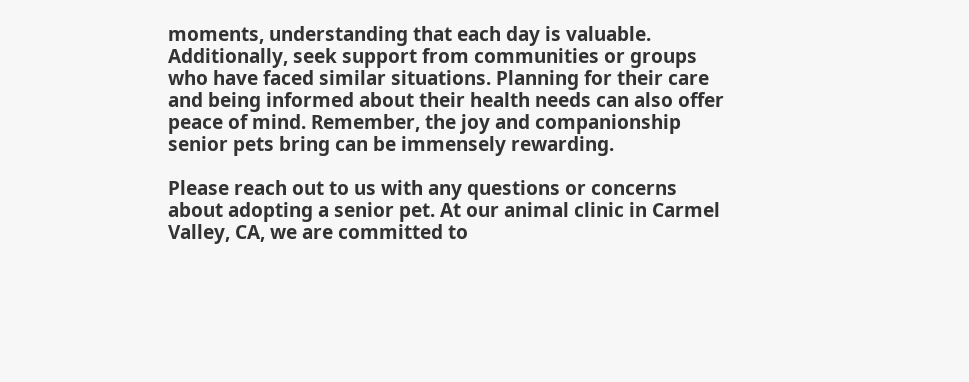moments, understanding that each day is valuable. Additionally, seek support from communities or groups who have faced similar situations. Planning for their care and being informed about their health needs can also offer peace of mind. Remember, the joy and companionship senior pets bring can be immensely rewarding.

Please reach out to us with any questions or concerns about adopting a senior pet. At our animal clinic in Carmel Valley, CA, we are committed to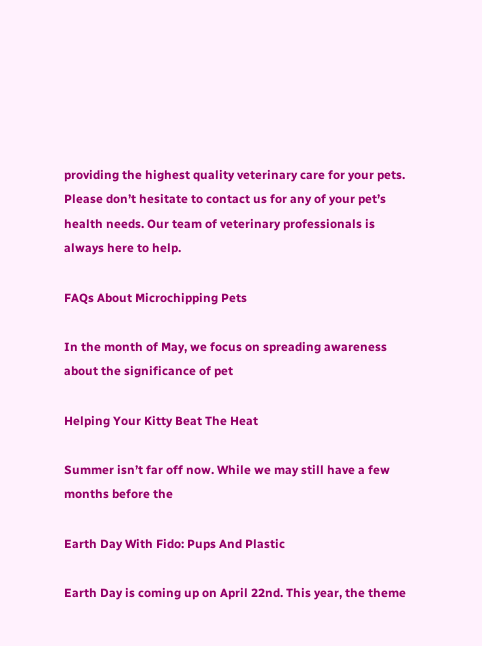providing the highest quality veterinary care for your pets. Please don’t hesitate to contact us for any of your pet’s health needs. Our team of veterinary professionals is always here to help.

FAQs About Microchipping Pets

In the month of May, we focus on spreading awareness about the significance of pet

Helping Your Kitty Beat The Heat

Summer isn’t far off now. While we may still have a few months before the

Earth Day With Fido: Pups And Plastic

Earth Day is coming up on April 22nd. This year, the theme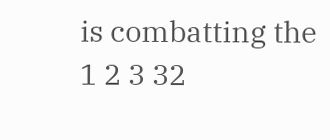is combatting the
1 2 3 32